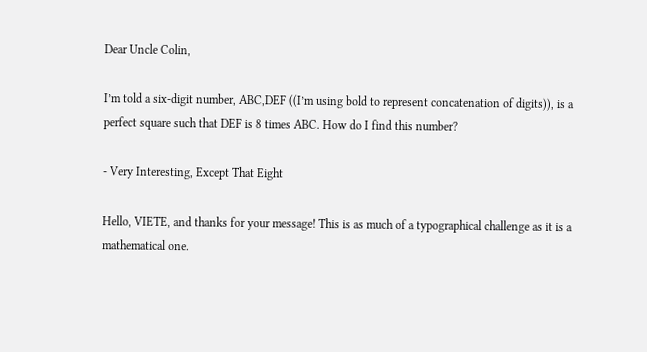Dear Uncle Colin,

I’m told a six-digit number, ABC,DEF ((I’m using bold to represent concatenation of digits)), is a perfect square such that DEF is 8 times ABC. How do I find this number?

- Very Interesting, Except That Eight

Hello, VIETE, and thanks for your message! This is as much of a typographical challenge as it is a mathematical one.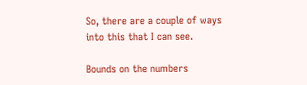So, there are a couple of ways into this that I can see.

Bounds on the numbers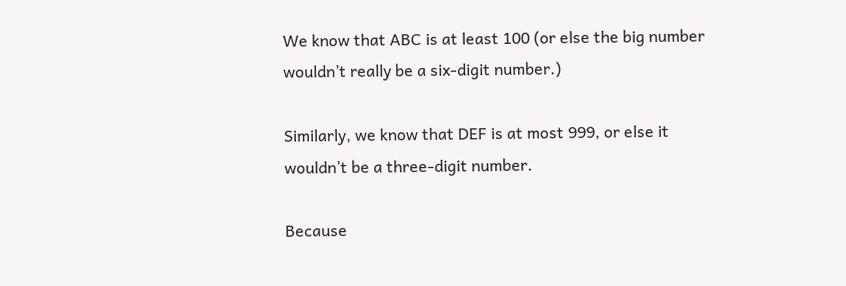We know that ABC is at least 100 (or else the big number wouldn’t really be a six-digit number.)

Similarly, we know that DEF is at most 999, or else it wouldn’t be a three-digit number.

Because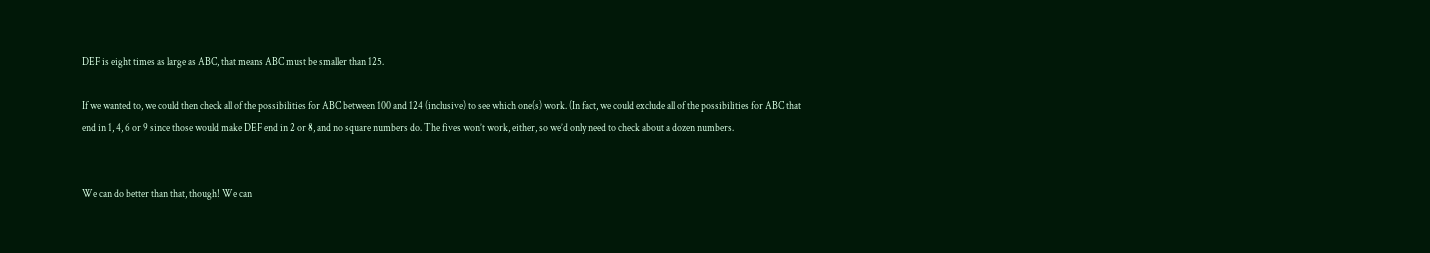DEF is eight times as large as ABC, that means ABC must be smaller than 125.

If we wanted to, we could then check all of the possibilities for ABC between 100 and 124 (inclusive) to see which one(s) work. (In fact, we could exclude all of the possibilities for ABC that end in 1, 4, 6 or 9 since those would make DEF end in 2 or 8, and no square numbers do. The fives won’t work, either, so we’d only need to check about a dozen numbers.


We can do better than that, though! We can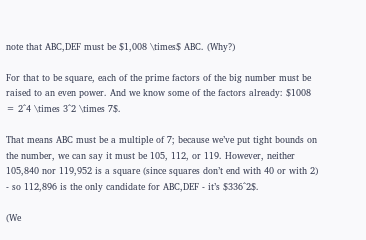note that ABC,DEF must be $1,008 \times$ ABC. (Why?)

For that to be square, each of the prime factors of the big number must be raised to an even power. And we know some of the factors already: $1008 = 2^4 \times 3^2 \times 7$.

That means ABC must be a multiple of 7; because we’ve put tight bounds on the number, we can say it must be 105, 112, or 119. However, neither 105,840 nor 119,952 is a square (since squares don’t end with 40 or with 2) - so 112,896 is the only candidate for ABC,DEF - it’s $336^2$.

(We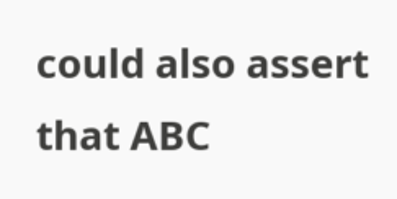could also assert that ABC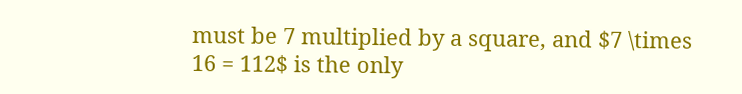must be 7 multiplied by a square, and $7 \times 16 = 112$ is the only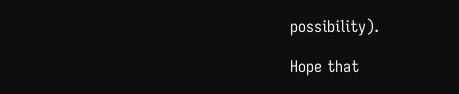possibility).

Hope that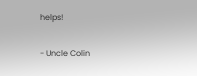helps!

- Uncle Colin